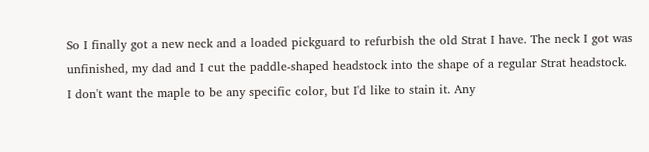So I finally got a new neck and a loaded pickguard to refurbish the old Strat I have. The neck I got was unfinished, my dad and I cut the paddle-shaped headstock into the shape of a regular Strat headstock. I don't want the maple to be any specific color, but I'd like to stain it. Any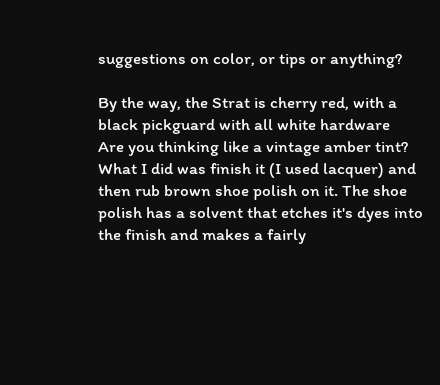suggestions on color, or tips or anything?

By the way, the Strat is cherry red, with a black pickguard with all white hardware
Are you thinking like a vintage amber tint? What I did was finish it (I used lacquer) and then rub brown shoe polish on it. The shoe polish has a solvent that etches it's dyes into the finish and makes a fairly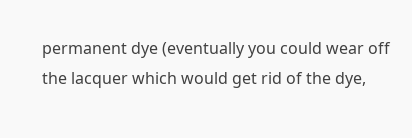permanent dye (eventually you could wear off the lacquer which would get rid of the dye,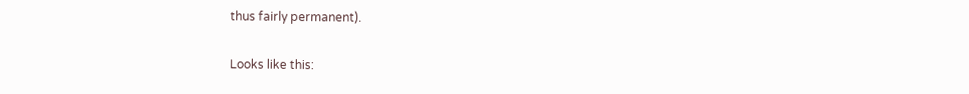thus fairly permanent).

Looks like this: